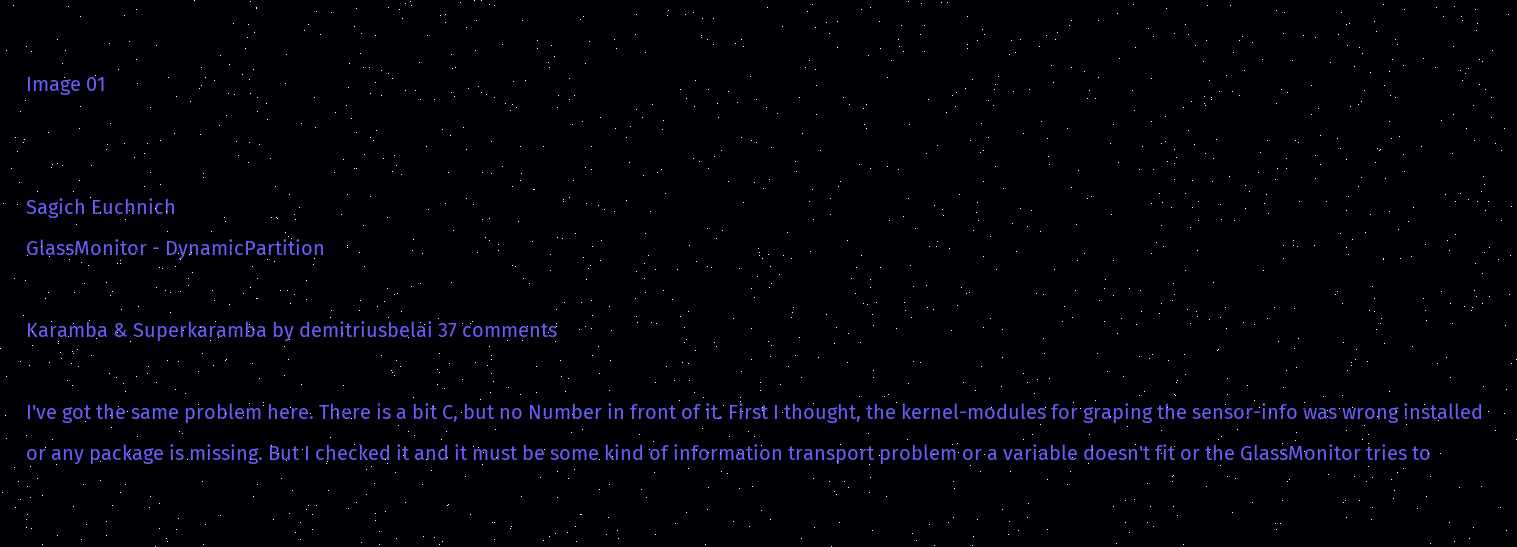Image 01


Sagich Euchnich
GlassMonitor - DynamicPartition

Karamba & Superkaramba by demitriusbelai 37 comments

I've got the same problem here. There is a bit C, but no Number in front of it. First I thought, the kernel-modules for graping the sensor-info was wrong installed or any package is missing. But I checked it and it must be some kind of information transport problem or a variable doesn't fit or the GlassMonitor tries to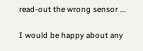read-out the wrong sensor ...

I would be happy about any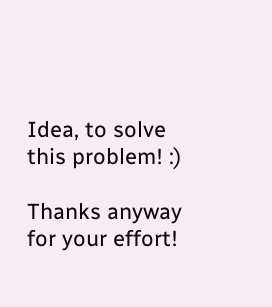Idea, to solve this problem! :)

Thanks anyway for your effort!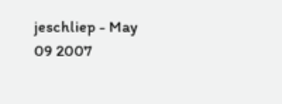jeschliep - May 09 2007